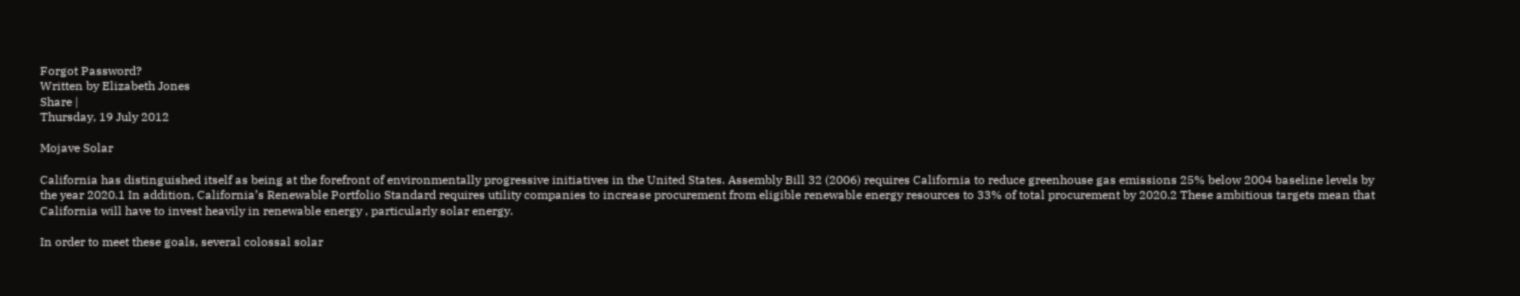Forgot Password?
Written by Elizabeth Jones
Share |
Thursday, 19 July 2012

Mojave Solar

California has distinguished itself as being at the forefront of environmentally progressive initiatives in the United States. Assembly Bill 32 (2006) requires California to reduce greenhouse gas emissions 25% below 2004 baseline levels by the year 2020.1 In addition, California’s Renewable Portfolio Standard requires utility companies to increase procurement from eligible renewable energy resources to 33% of total procurement by 2020.2 These ambitious targets mean that California will have to invest heavily in renewable energy , particularly solar energy.

In order to meet these goals, several colossal solar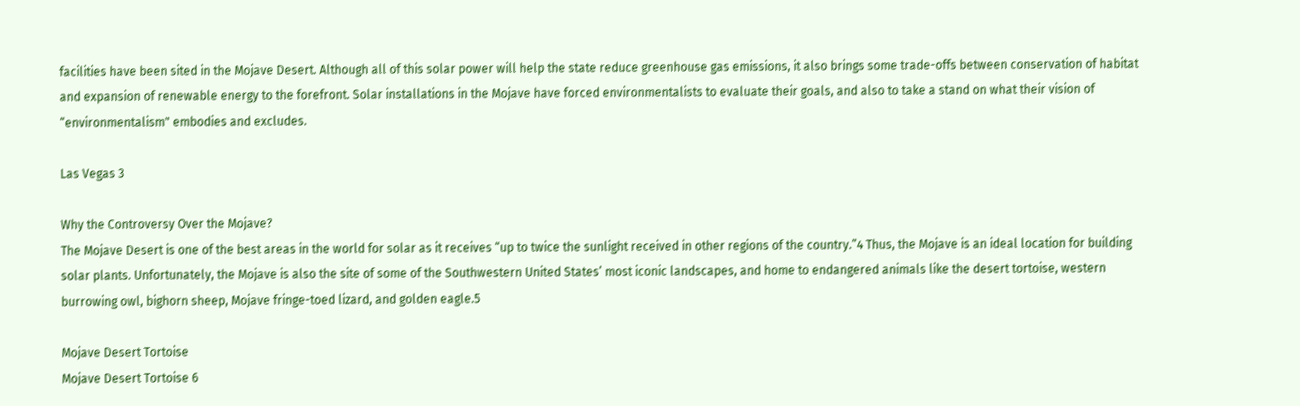facilities have been sited in the Mojave Desert. Although all of this solar power will help the state reduce greenhouse gas emissions, it also brings some trade-offs between conservation of habitat and expansion of renewable energy to the forefront. Solar installations in the Mojave have forced environmentalists to evaluate their goals, and also to take a stand on what their vision of “environmentalism" embodies and excludes.

Las Vegas 3

Why the Controversy Over the Mojave?
The Mojave Desert is one of the best areas in the world for solar as it receives “up to twice the sunlight received in other regions of the country.”4 Thus, the Mojave is an ideal location for building solar plants. Unfortunately, the Mojave is also the site of some of the Southwestern United States’ most iconic landscapes, and home to endangered animals like the desert tortoise, western burrowing owl, bighorn sheep, Mojave fringe-toed lizard, and golden eagle.5

Mojave Desert Tortoise
Mojave Desert Tortoise 6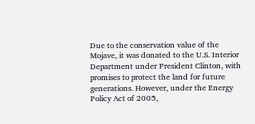Due to the conservation value of the Mojave, it was donated to the U.S. Interior Department under President Clinton, with promises to protect the land for future generations. However, under the Energy Policy Act of 2005,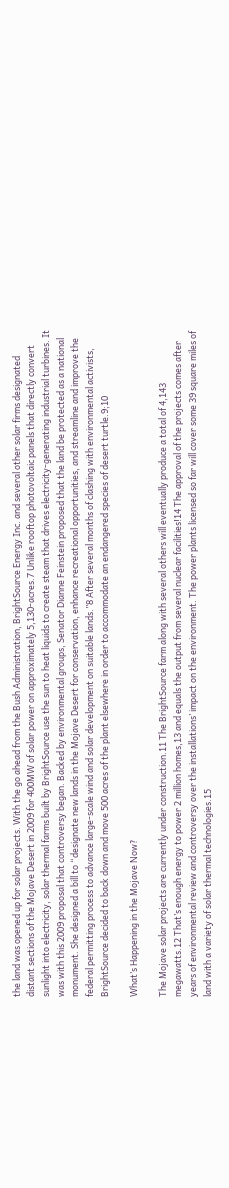the land was opened up for solar projects. With the go ahead from the Bush Administration, BrightSource Energy Inc. and several other solar firms designated distant sections of the Mojave Desert in 2009 for 400MW of solar power on approximately 5,130-acres.7 Unlike rooftop photovoltaic panels that directly convert sunlight into electricity, solar thermal farms built by BrightSource use the sun to heat liquids to create steam that drives electricity-generating industrial turbines. It was with this 2009 proposal that controversy began. Backed by environmental groups, Senator Dianne Feinstein proposed that the land be protected as a national monument. She designed a bill to “designate new lands in the Mojave Desert for conservation, enhance recreational opportunities, and streamline and improve the federal permitting process to advance large-scale wind and solar development on suitable lands.”8 After several months of clashing with environmental activists, BrightSource decided to back down and move 500 acres of the plant elsewhere in order to accommodate an endangered species of desert turtle.9;10

What’s Happening in the Mojave Now?

The Mojave solar projects are currently under construction.11 The BrightSource farm along with several others will eventually produce a total of 4,143 megawatts.12 That’s enough energy to power 2 million homes,13 and equals the output from several nuclear facilities!14 The approval of the projects comes after years of environmental review and controversy over the installations’ impact on the environment. The power plants licensed so far will cover some 39 square miles of land with a variety of solar thermal technologies.15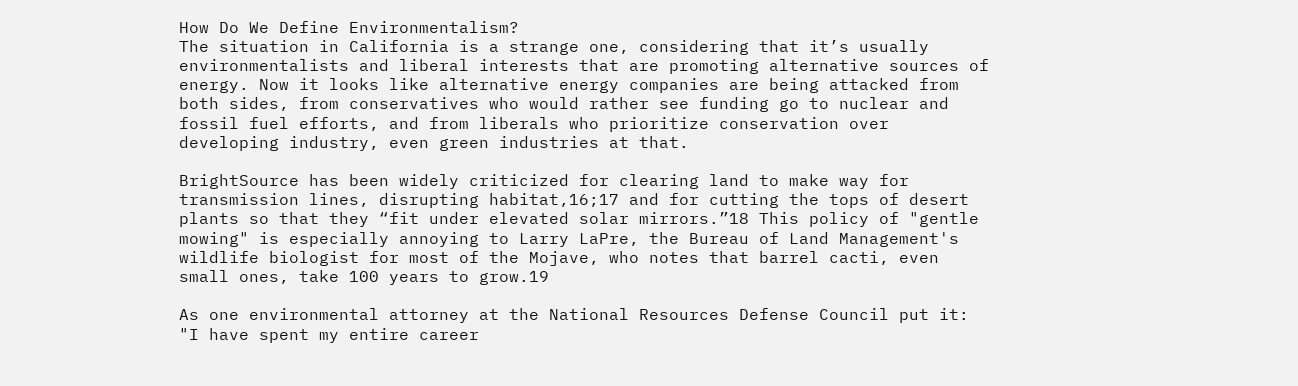How Do We Define Environmentalism?
The situation in California is a strange one, considering that it’s usually environmentalists and liberal interests that are promoting alternative sources of energy. Now it looks like alternative energy companies are being attacked from both sides, from conservatives who would rather see funding go to nuclear and fossil fuel efforts, and from liberals who prioritize conservation over developing industry, even green industries at that.

BrightSource has been widely criticized for clearing land to make way for transmission lines, disrupting habitat,16;17 and for cutting the tops of desert plants so that they “fit under elevated solar mirrors.”18 This policy of "gentle mowing" is especially annoying to Larry LaPre, the Bureau of Land Management's wildlife biologist for most of the Mojave, who notes that barrel cacti, even small ones, take 100 years to grow.19

As one environmental attorney at the National Resources Defense Council put it: "I have spent my entire career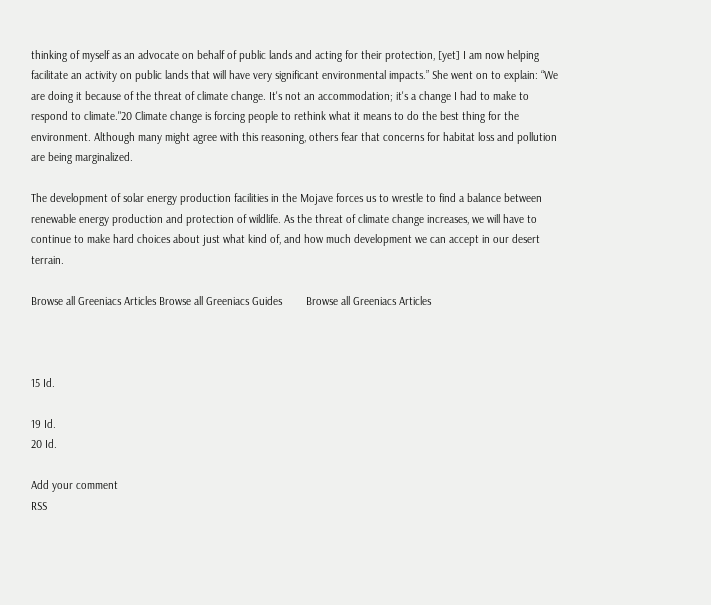thinking of myself as an advocate on behalf of public lands and acting for their protection, [yet] I am now helping facilitate an activity on public lands that will have very significant environmental impacts.” She went on to explain: “We are doing it because of the threat of climate change. It's not an accommodation; it's a change I had to make to respond to climate."20 Climate change is forcing people to rethink what it means to do the best thing for the environment. Although many might agree with this reasoning, others fear that concerns for habitat loss and pollution are being marginalized.

The development of solar energy production facilities in the Mojave forces us to wrestle to find a balance between renewable energy production and protection of wildlife. As the threat of climate change increases, we will have to continue to make hard choices about just what kind of, and how much development we can accept in our desert terrain.

Browse all Greeniacs Articles Browse all Greeniacs Guides        Browse all Greeniacs Articles



15 Id.

19 Id.
20 Id.

Add your comment
RSS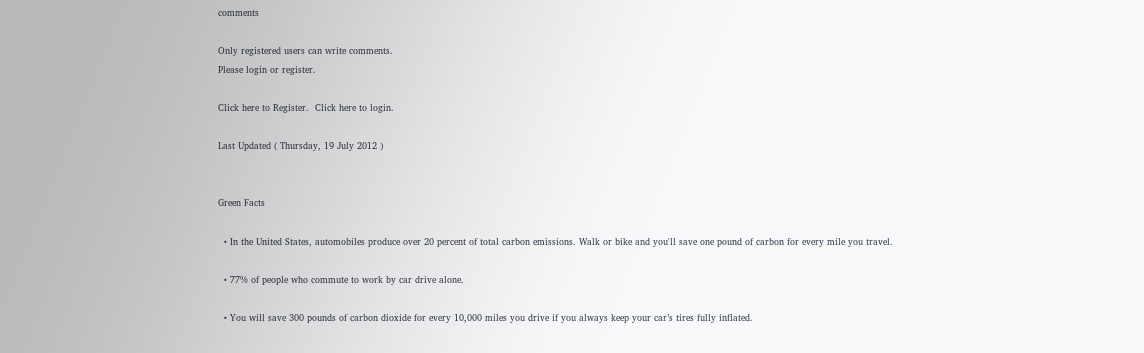comments

Only registered users can write comments.
Please login or register.

Click here to Register.  Click here to login.

Last Updated ( Thursday, 19 July 2012 )


Green Facts

  • In the United States, automobiles produce over 20 percent of total carbon emissions. Walk or bike and you'll save one pound of carbon for every mile you travel.

  • 77% of people who commute to work by car drive alone.

  • You will save 300 pounds of carbon dioxide for every 10,000 miles you drive if you always keep your car’s tires fully inflated.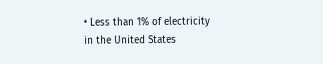• Less than 1% of electricity in the United States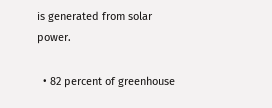is generated from solar power.

  • 82 percent of greenhouse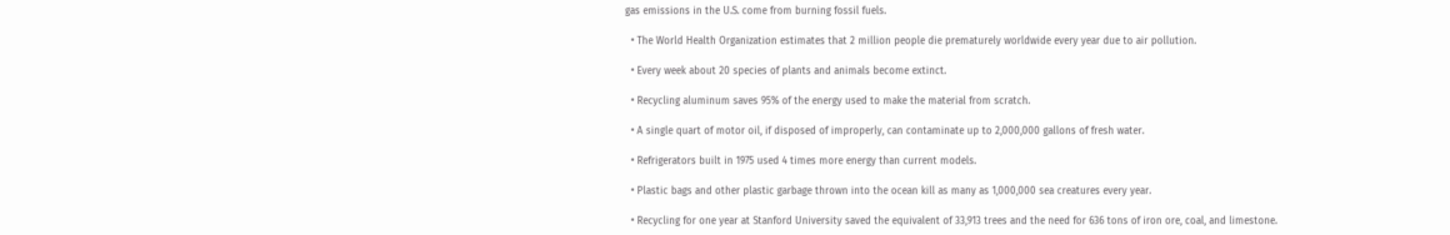gas emissions in the U.S. come from burning fossil fuels.

  • The World Health Organization estimates that 2 million people die prematurely worldwide every year due to air pollution.

  • Every week about 20 species of plants and animals become extinct.

  • Recycling aluminum saves 95% of the energy used to make the material from scratch.

  • A single quart of motor oil, if disposed of improperly, can contaminate up to 2,000,000 gallons of fresh water.

  • Refrigerators built in 1975 used 4 times more energy than current models.

  • Plastic bags and other plastic garbage thrown into the ocean kill as many as 1,000,000 sea creatures every year.

  • Recycling for one year at Stanford University saved the equivalent of 33,913 trees and the need for 636 tons of iron ore, coal, and limestone.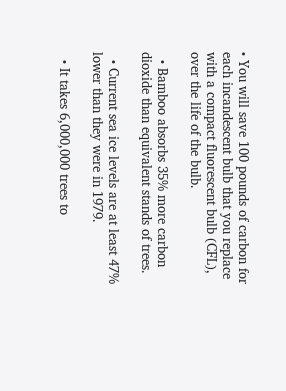• You will save 100 pounds of carbon for each incandescent bulb that you replace with a compact fluorescent bulb (CFL), over the life of the bulb.

  • Bamboo absorbs 35% more carbon dioxide than equivalent stands of trees.

  • Current sea ice levels are at least 47% lower than they were in 1979.

  • It takes 6,000,000 trees to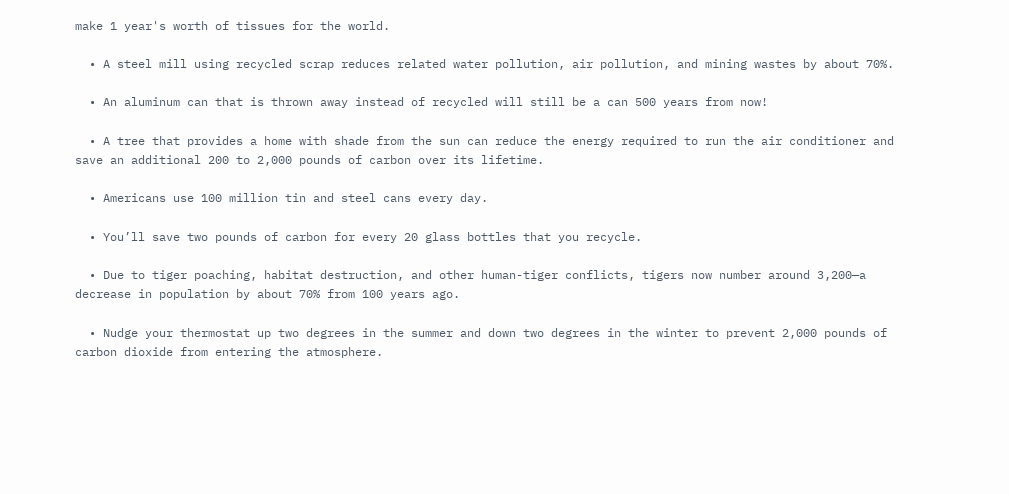make 1 year's worth of tissues for the world.

  • A steel mill using recycled scrap reduces related water pollution, air pollution, and mining wastes by about 70%.

  • An aluminum can that is thrown away instead of recycled will still be a can 500 years from now!

  • A tree that provides a home with shade from the sun can reduce the energy required to run the air conditioner and save an additional 200 to 2,000 pounds of carbon over its lifetime.

  • Americans use 100 million tin and steel cans every day.

  • You’ll save two pounds of carbon for every 20 glass bottles that you recycle.

  • Due to tiger poaching, habitat destruction, and other human-tiger conflicts, tigers now number around 3,200—a decrease in population by about 70% from 100 years ago.

  • Nudge your thermostat up two degrees in the summer and down two degrees in the winter to prevent 2,000 pounds of carbon dioxide from entering the atmosphere.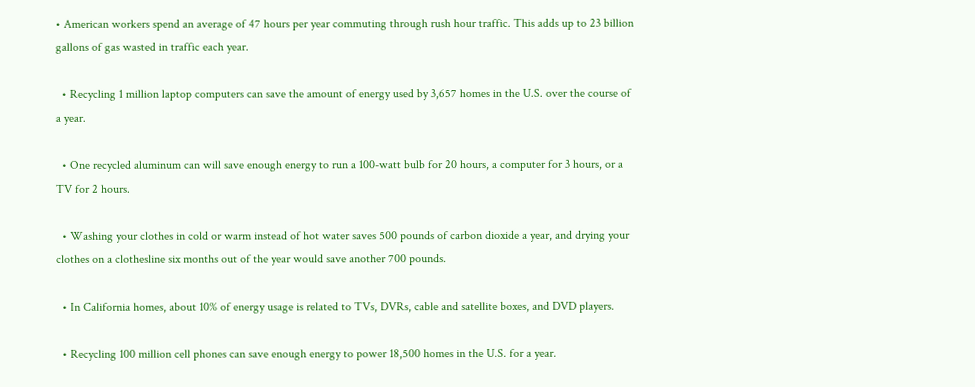• American workers spend an average of 47 hours per year commuting through rush hour traffic. This adds up to 23 billion gallons of gas wasted in traffic each year.

  • Recycling 1 million laptop computers can save the amount of energy used by 3,657 homes in the U.S. over the course of a year.

  • One recycled aluminum can will save enough energy to run a 100-watt bulb for 20 hours, a computer for 3 hours, or a TV for 2 hours.

  • Washing your clothes in cold or warm instead of hot water saves 500 pounds of carbon dioxide a year, and drying your clothes on a clothesline six months out of the year would save another 700 pounds.

  • In California homes, about 10% of energy usage is related to TVs, DVRs, cable and satellite boxes, and DVD players.

  • Recycling 100 million cell phones can save enough energy to power 18,500 homes in the U.S. for a year.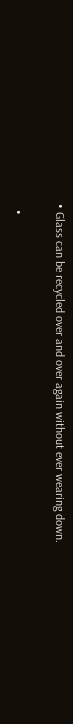• Glass can be recycled over and over again without ever wearing down.

  •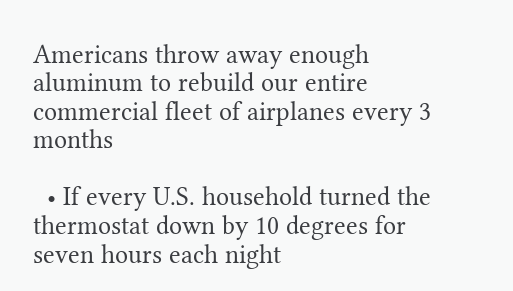Americans throw away enough aluminum to rebuild our entire commercial fleet of airplanes every 3 months

  • If every U.S. household turned the thermostat down by 10 degrees for seven hours each night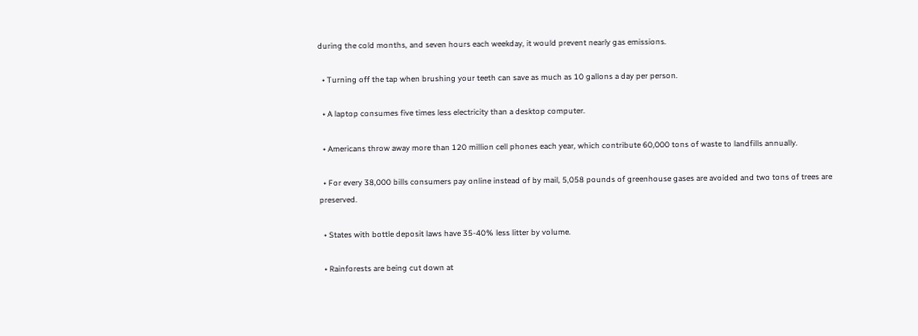during the cold months, and seven hours each weekday, it would prevent nearly gas emissions.

  • Turning off the tap when brushing your teeth can save as much as 10 gallons a day per person.

  • A laptop consumes five times less electricity than a desktop computer.

  • Americans throw away more than 120 million cell phones each year, which contribute 60,000 tons of waste to landfills annually.

  • For every 38,000 bills consumers pay online instead of by mail, 5,058 pounds of greenhouse gases are avoided and two tons of trees are preserved.

  • States with bottle deposit laws have 35-40% less litter by volume.

  • Rainforests are being cut down at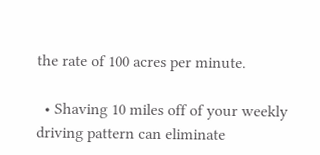the rate of 100 acres per minute.

  • Shaving 10 miles off of your weekly driving pattern can eliminate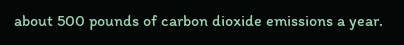about 500 pounds of carbon dioxide emissions a year.